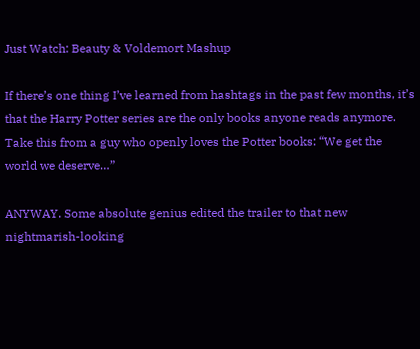Just Watch: Beauty & Voldemort Mashup

If there’s one thing I’ve learned from hashtags in the past few months, it’s that the Harry Potter series are the only books anyone reads anymore. Take this from a guy who openly loves the Potter books: “We get the world we deserve…”

ANYWAY. Some absolute genius edited the trailer to that new nightmarish-looking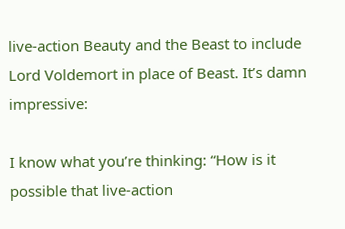live-action Beauty and the Beast to include Lord Voldemort in place of Beast. It’s damn impressive:

I know what you’re thinking: “How is it possible that live-action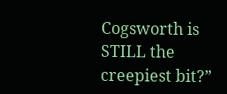Cogsworth is STILL the creepiest bit?”